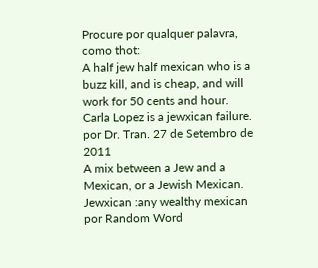Procure por qualquer palavra, como thot:
A half jew half mexican who is a buzz kill, and is cheap, and will work for 50 cents and hour.
Carla Lopez is a jewxican failure.
por Dr. Tran. 27 de Setembro de 2011
A mix between a Jew and a Mexican, or a Jewish Mexican.
Jewxican :any wealthy mexican
por Random Word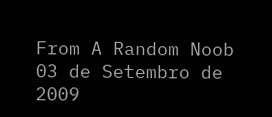From A Random Noob 03 de Setembro de 2009